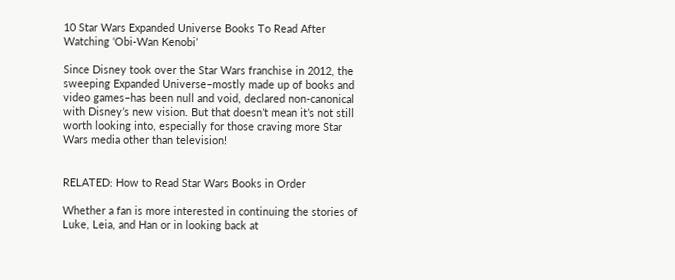10 Star Wars Expanded Universe Books To Read After Watching ‘Obi-Wan Kenobi’

Since Disney took over the Star Wars franchise in 2012, the sweeping Expanded Universe–mostly made up of books and video games–has been null and void, declared non-canonical with Disney’s new vision. But that doesn’t mean it’s not still worth looking into, especially for those craving more Star Wars media other than television!


RELATED: How to Read Star Wars Books in Order

Whether a fan is more interested in continuing the stories of Luke, Leia, and Han or in looking back at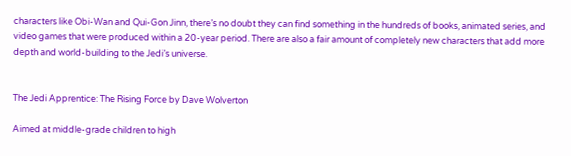characters like Obi-Wan and Qui-Gon Jinn, there’s no doubt they can find something in the hundreds of books, animated series, and video games that were produced within a 20-year period. There are also a fair amount of completely new characters that add more depth and world-building to the Jedi’s universe.


The Jedi Apprentice: The Rising Force by Dave Wolverton

Aimed at middle-grade children to high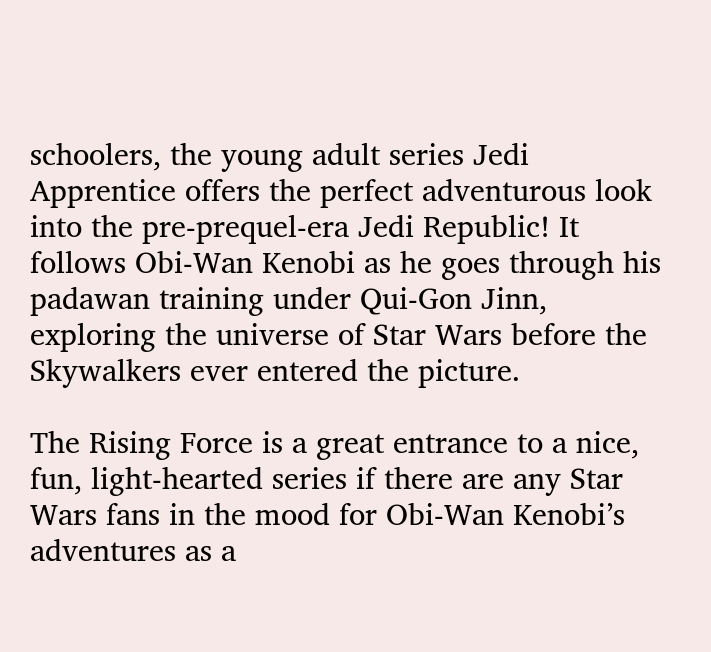schoolers, the young adult series Jedi Apprentice offers the perfect adventurous look into the pre-prequel-era Jedi Republic! It follows Obi-Wan Kenobi as he goes through his padawan training under Qui-Gon Jinn, exploring the universe of Star Wars before the Skywalkers ever entered the picture.

The Rising Force is a great entrance to a nice, fun, light-hearted series if there are any Star Wars fans in the mood for Obi-Wan Kenobi’s adventures as a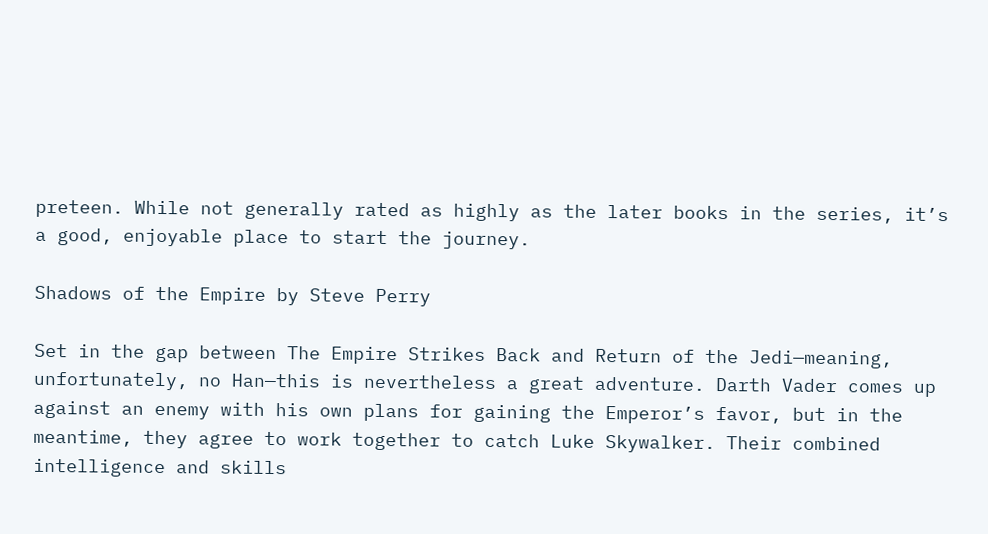preteen. While not generally rated as highly as the later books in the series, it’s a good, enjoyable place to start the journey.

Shadows of the Empire by Steve Perry

Set in the gap between The Empire Strikes Back and Return of the Jedi—meaning, unfortunately, no Han—this is nevertheless a great adventure. Darth Vader comes up against an enemy with his own plans for gaining the Emperor’s favor, but in the meantime, they agree to work together to catch Luke Skywalker. Their combined intelligence and skills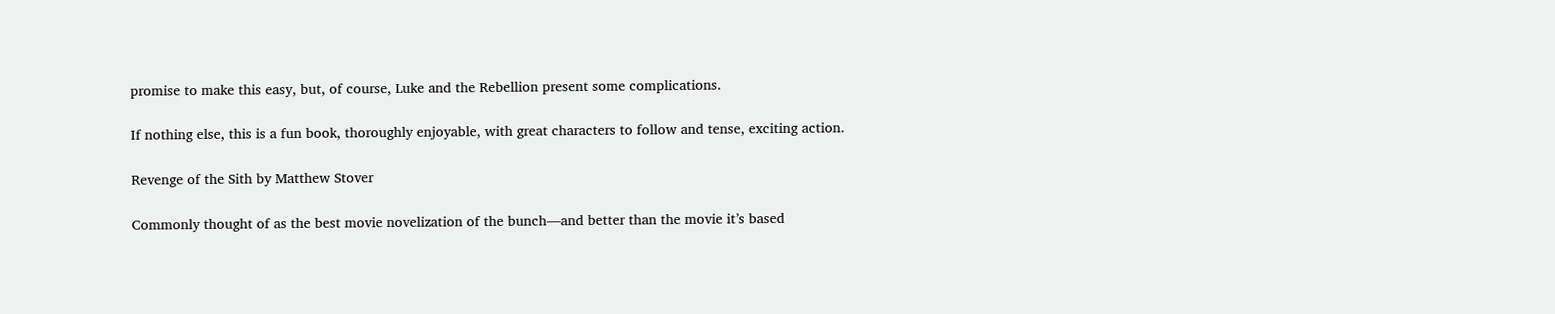promise to make this easy, but, of course, Luke and the Rebellion present some complications.

If nothing else, this is a fun book, thoroughly enjoyable, with great characters to follow and tense, exciting action.

Revenge of the Sith by Matthew Stover

Commonly thought of as the best movie novelization of the bunch—and better than the movie it’s based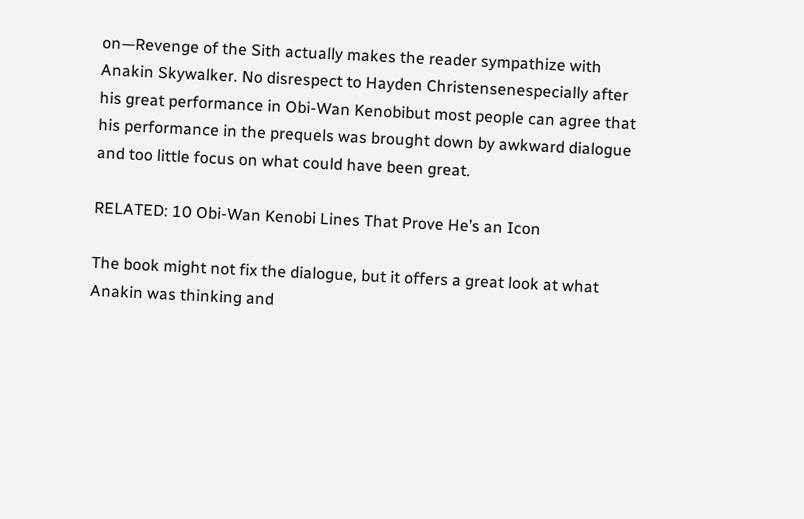on—Revenge of the Sith actually makes the reader sympathize with Anakin Skywalker. No disrespect to Hayden Christensenespecially after his great performance in Obi-Wan Kenobibut most people can agree that his performance in the prequels was brought down by awkward dialogue and too little focus on what could have been great.

RELATED: 10 Obi-Wan Kenobi Lines That Prove He’s an Icon

The book might not fix the dialogue, but it offers a great look at what Anakin was thinking and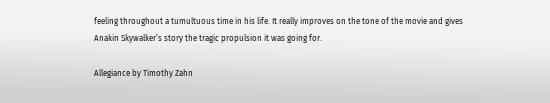feeling throughout a tumultuous time in his life. It really improves on the tone of the movie and gives Anakin Skywalker’s story the tragic propulsion it was going for.

Allegiance by Timothy Zahn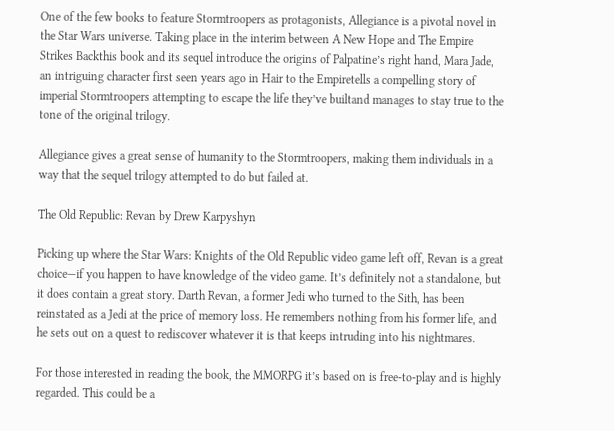One of the few books to feature Stormtroopers as protagonists, Allegiance is a pivotal novel in the Star Wars universe. Taking place in the interim between A New Hope and The Empire Strikes Backthis book and its sequel introduce the origins of Palpatine’s right hand, Mara Jade, an intriguing character first seen years ago in Hair to the Empiretells a compelling story of imperial Stormtroopers attempting to escape the life they’ve builtand manages to stay true to the tone of the original trilogy.

Allegiance gives a great sense of humanity to the Stormtroopers, making them individuals in a way that the sequel trilogy attempted to do but failed at.

The Old Republic: Revan by Drew Karpyshyn

Picking up where the Star Wars: Knights of the Old Republic video game left off, Revan is a great choice—if you happen to have knowledge of the video game. It’s definitely not a standalone, but it does contain a great story. Darth Revan, a former Jedi who turned to the Sith, has been reinstated as a Jedi at the price of memory loss. He remembers nothing from his former life, and he sets out on a quest to rediscover whatever it is that keeps intruding into his nightmares.

For those interested in reading the book, the MMORPG it’s based on is free-to-play and is highly regarded. This could be a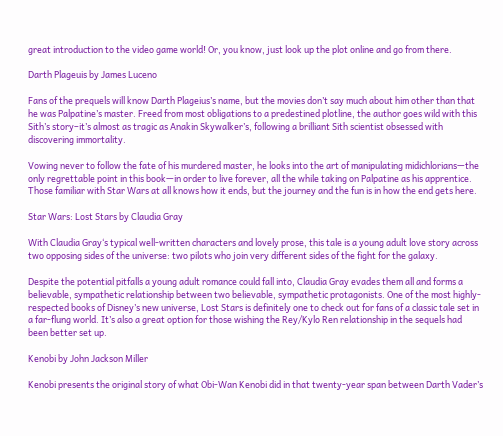great introduction to the video game world! Or, you know, just look up the plot online and go from there.

Darth Plageuis by James Luceno

Fans of the prequels will know Darth Plageius’s name, but the movies don’t say much about him other than that he was Palpatine’s master. Freed from most obligations to a predestined plotline, the author goes wild with this Sith’s story–it’s almost as tragic as Anakin Skywalker’s, following a brilliant Sith scientist obsessed with discovering immortality.

Vowing never to follow the fate of his murdered master, he looks into the art of manipulating midichlorians—the only regrettable point in this book—in order to live forever, all the while taking on Palpatine as his apprentice. Those familiar with Star Wars at all knows how it ends, but the journey and the fun is in how the end gets here.

Star Wars: Lost Stars by Claudia Gray

With Claudia Gray‘s typical well-written characters and lovely prose, this tale is a young adult love story across two opposing sides of the universe: two pilots who join very different sides of the fight for the galaxy.

Despite the potential pitfalls a young adult romance could fall into, Claudia Gray evades them all and forms a believable, sympathetic relationship between two believable, sympathetic protagonists. One of the most highly-respected books of Disney’s new universe, Lost Stars is definitely one to check out for fans of a classic tale set in a far-flung world. It’s also a great option for those wishing the Rey/Kylo Ren relationship in the sequels had been better set up.

Kenobi by John Jackson Miller

Kenobi presents the original story of what Obi-Wan Kenobi did in that twenty-year span between Darth Vader’s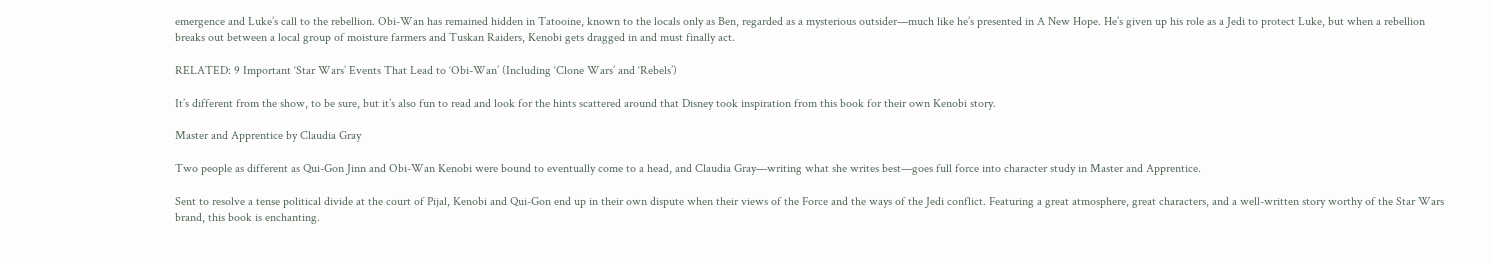emergence and Luke’s call to the rebellion. Obi-Wan has remained hidden in Tatooine, known to the locals only as Ben, regarded as a mysterious outsider—much like he’s presented in A New Hope. He’s given up his role as a Jedi to protect Luke, but when a rebellion breaks out between a local group of moisture farmers and Tuskan Raiders, Kenobi gets dragged in and must finally act.

RELATED: 9 Important ‘Star Wars’ Events That Lead to ‘Obi-Wan’ (Including ‘Clone Wars’ and ‘Rebels’)

It’s different from the show, to be sure, but it’s also fun to read and look for the hints scattered around that Disney took inspiration from this book for their own Kenobi story.

Master and Apprentice by Claudia Gray

Two people as different as Qui-Gon Jinn and Obi-Wan Kenobi were bound to eventually come to a head, and Claudia Gray—writing what she writes best—goes full force into character study in Master and Apprentice.

Sent to resolve a tense political divide at the court of Pijal, Kenobi and Qui-Gon end up in their own dispute when their views of the Force and the ways of the Jedi conflict. Featuring a great atmosphere, great characters, and a well-written story worthy of the Star Wars brand, this book is enchanting.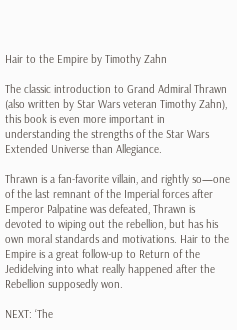Hair to the Empire by Timothy Zahn

The classic introduction to Grand Admiral Thrawn (also written by Star Wars veteran Timothy Zahn), this book is even more important in understanding the strengths of the Star Wars Extended Universe than Allegiance.

Thrawn is a fan-favorite villain, and rightly so—one of the last remnant of the Imperial forces after Emperor Palpatine was defeated, Thrawn is devoted to wiping out the rebellion, but has his own moral standards and motivations. Hair to the Empire is a great follow-up to Return of the Jedidelving into what really happened after the Rebellion supposedly won.

NEXT: ‘The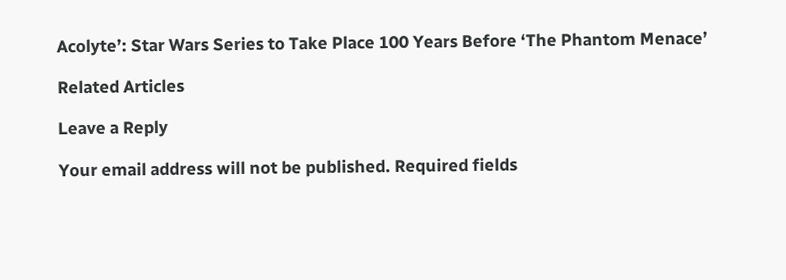Acolyte’: Star Wars Series to Take Place 100 Years Before ‘The Phantom Menace’

Related Articles

Leave a Reply

Your email address will not be published. Required fields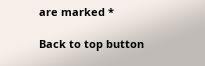are marked *

Back to top button